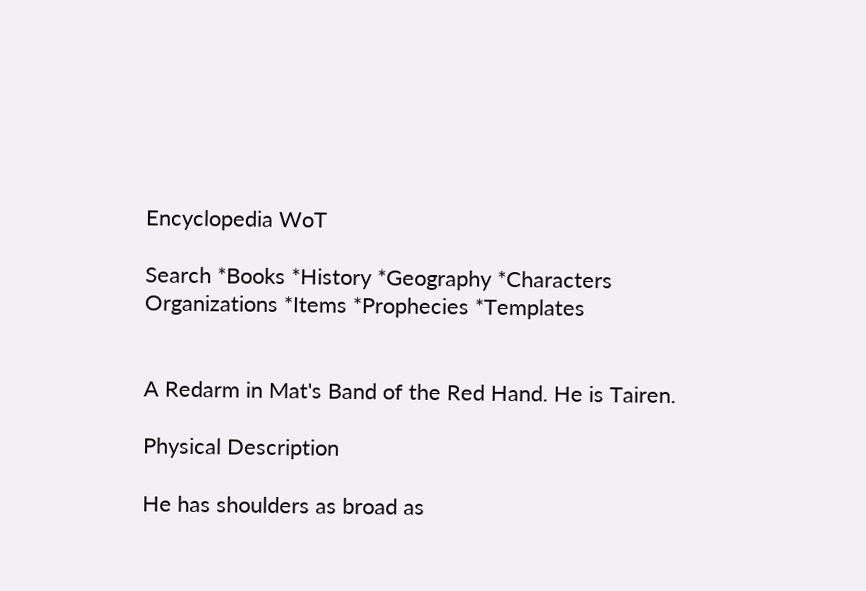Encyclopedia WoT

Search *Books *History *Geography *Characters
Organizations *Items *Prophecies *Templates


A Redarm in Mat's Band of the Red Hand. He is Tairen.

Physical Description

He has shoulders as broad as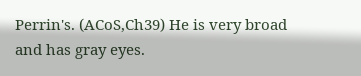Perrin's. (ACoS,Ch39) He is very broad and has gray eyes.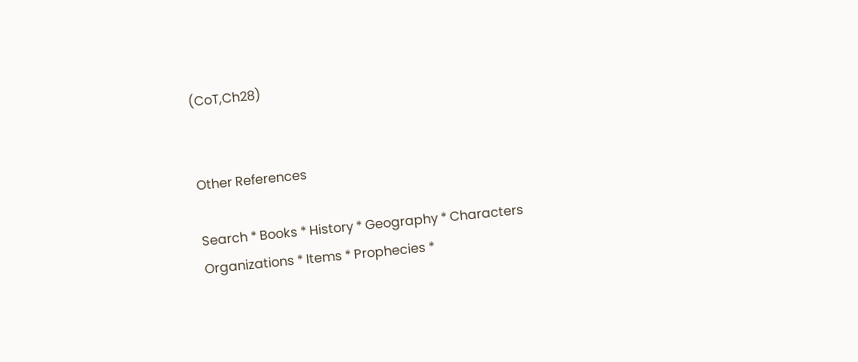(CoT,Ch28)


Other References

Search * Books * History * Geography * Characters
Organizations * Items * Prophecies *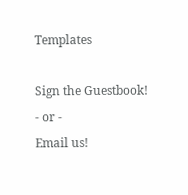Templates

Sign the Guestbook!
- or -
Email us!